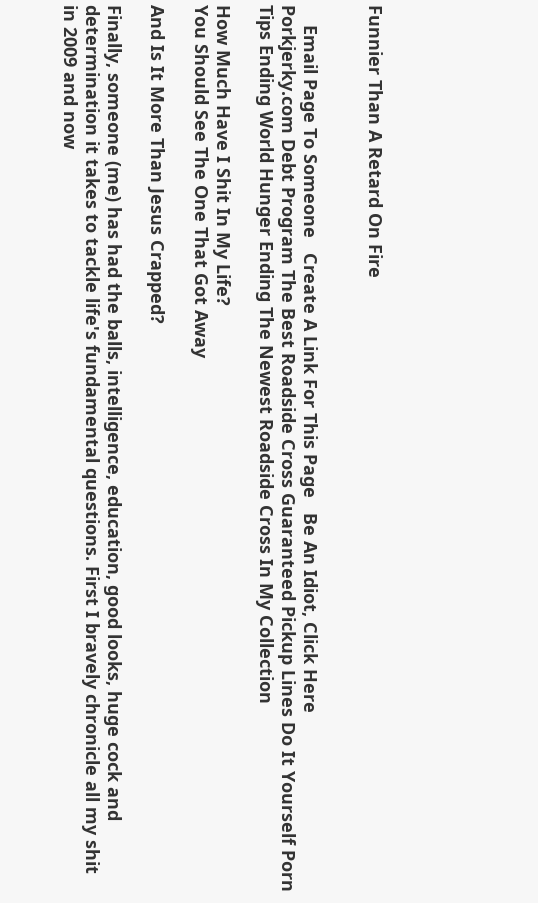Funnier Than A Retard On Fire


    Email Page To Someone   Create A Link For This Page   Be An Idiot, Click Here
Porkjerky.com Debt Program The Best Roadside Cross Guaranteed Pickup Lines Do It Yourself Porn Tips Ending World Hunger Ending The Newest Roadside Cross In My Collection

How Much Have I Shit In My Life?
You Should See The One That Got Away

And Is It More Than Jesus Crapped?

Finally, someone (me) has had the balls, intelligence, education, good looks, huge cock and determination it takes to tackle life's fundamental questions. First I bravely chronicle all my shit in 2009 and now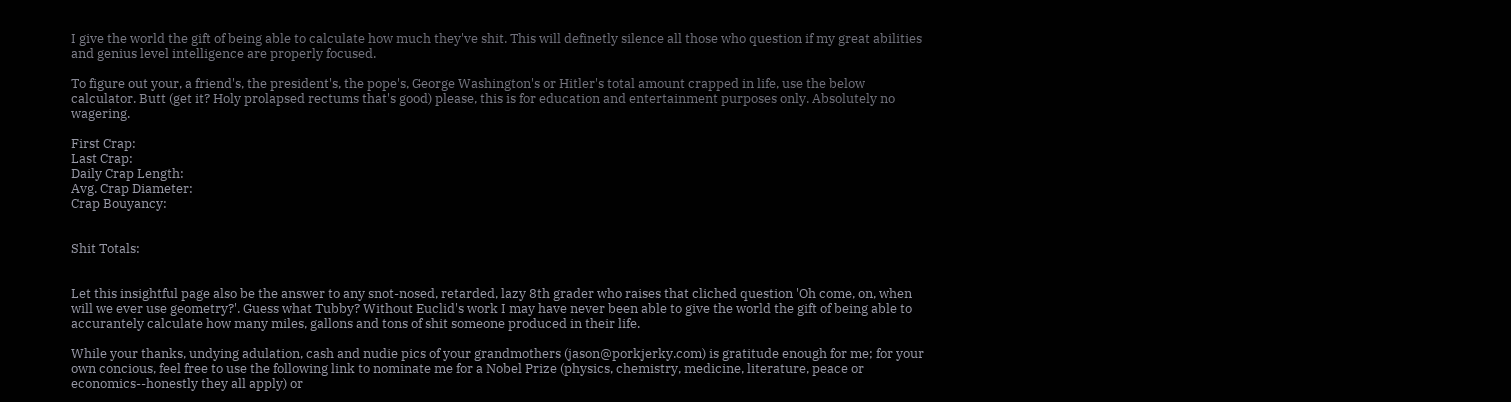I give the world the gift of being able to calculate how much they've shit. This will definetly silence all those who question if my great abilities and genius level intelligence are properly focused.

To figure out your, a friend's, the president's, the pope's, George Washington's or Hitler's total amount crapped in life, use the below calculator. Butt (get it? Holy prolapsed rectums that's good) please, this is for education and entertainment purposes only. Absolutely no wagering.

First Crap:
Last Crap:
Daily Crap Length:
Avg. Crap Diameter:
Crap Bouyancy:


Shit Totals:


Let this insightful page also be the answer to any snot-nosed, retarded, lazy 8th grader who raises that cliched question 'Oh come, on, when will we ever use geometry?'. Guess what Tubby? Without Euclid's work I may have never been able to give the world the gift of being able to accurantely calculate how many miles, gallons and tons of shit someone produced in their life.

While your thanks, undying adulation, cash and nudie pics of your grandmothers (jason@porkjerky.com) is gratitude enough for me; for your own concious, feel free to use the following link to nominate me for a Nobel Prize (physics, chemistry, medicine, literature, peace or economics--honestly they all apply) or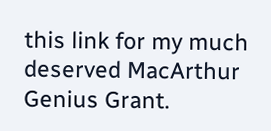this link for my much deserved MacArthur Genius Grant.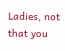Ladies, not that you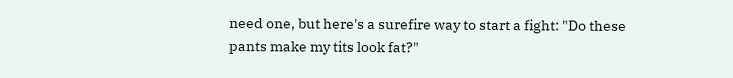need one, but here's a surefire way to start a fight: "Do these pants make my tits look fat?"